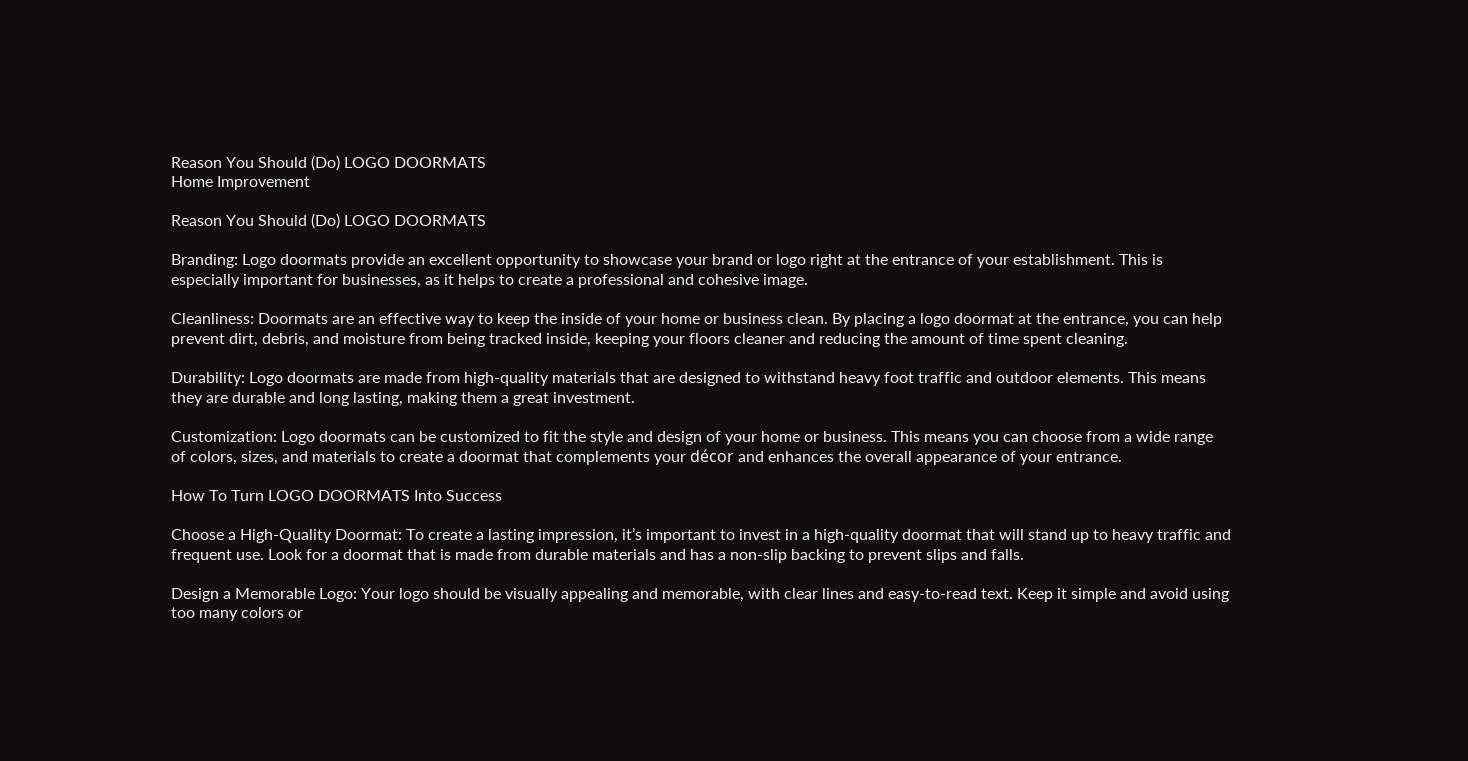Reason You Should (Do) LOGO DOORMATS
Home Improvement

Reason You Should (Do) LOGO DOORMATS

Branding: Logo doormats provide an excellent opportunity to showcase your brand or logo right at the entrance of your establishment. This is especially important for businesses, as it helps to create a professional and cohesive image.

Cleanliness: Doormats are an effective way to keep the inside of your home or business clean. By placing a logo doormat at the entrance, you can help prevent dirt, debris, and moisture from being tracked inside, keeping your floors cleaner and reducing the amount of time spent cleaning.

Durability: Logo doormats are made from high-quality materials that are designed to withstand heavy foot traffic and outdoor elements. This means they are durable and long lasting, making them a great investment.

Customization: Logo doormats can be customized to fit the style and design of your home or business. This means you can choose from a wide range of colors, sizes, and materials to create a doormat that complements your décor and enhances the overall appearance of your entrance.

How To Turn LOGO DOORMATS Into Success

Choose a High-Quality Doormat: To create a lasting impression, it’s important to invest in a high-quality doormat that will stand up to heavy traffic and frequent use. Look for a doormat that is made from durable materials and has a non-slip backing to prevent slips and falls.

Design a Memorable Logo: Your logo should be visually appealing and memorable, with clear lines and easy-to-read text. Keep it simple and avoid using too many colors or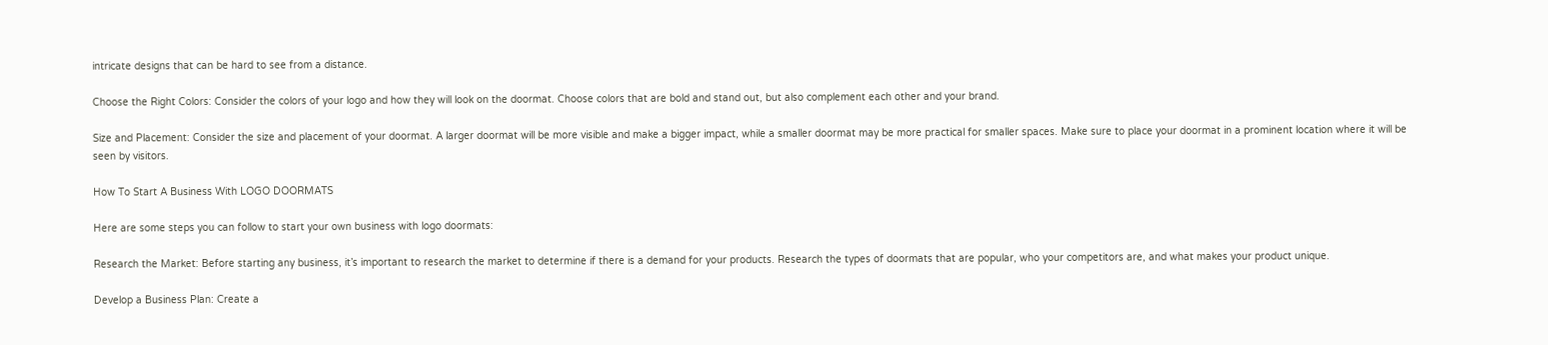intricate designs that can be hard to see from a distance.

Choose the Right Colors: Consider the colors of your logo and how they will look on the doormat. Choose colors that are bold and stand out, but also complement each other and your brand.

Size and Placement: Consider the size and placement of your doormat. A larger doormat will be more visible and make a bigger impact, while a smaller doormat may be more practical for smaller spaces. Make sure to place your doormat in a prominent location where it will be seen by visitors.

How To Start A Business With LOGO DOORMATS

Here are some steps you can follow to start your own business with logo doormats:

Research the Market: Before starting any business, it’s important to research the market to determine if there is a demand for your products. Research the types of doormats that are popular, who your competitors are, and what makes your product unique.

Develop a Business Plan: Create a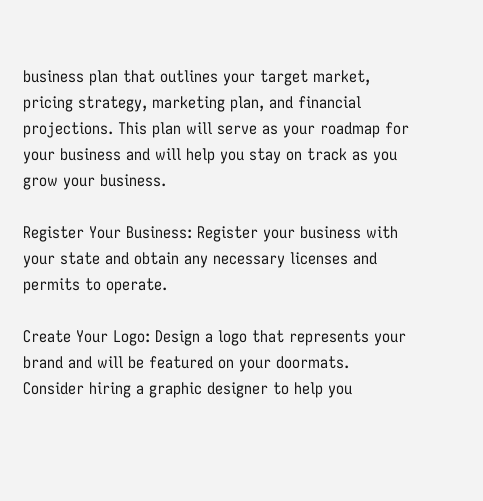business plan that outlines your target market, pricing strategy, marketing plan, and financial projections. This plan will serve as your roadmap for your business and will help you stay on track as you grow your business.

Register Your Business: Register your business with your state and obtain any necessary licenses and permits to operate.

Create Your Logo: Design a logo that represents your brand and will be featured on your doormats. Consider hiring a graphic designer to help you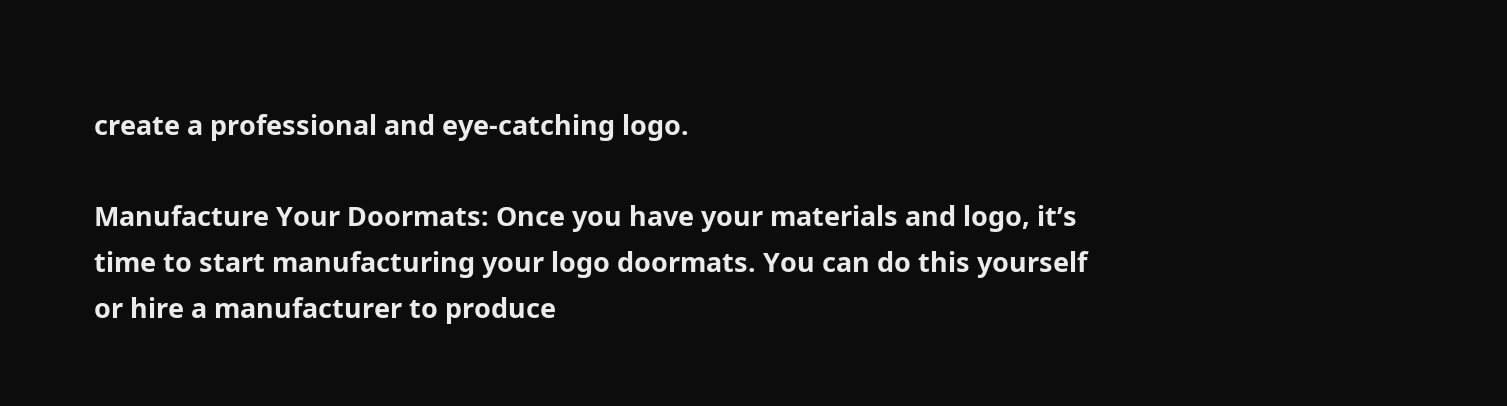create a professional and eye-catching logo.

Manufacture Your Doormats: Once you have your materials and logo, it’s time to start manufacturing your logo doormats. You can do this yourself or hire a manufacturer to produce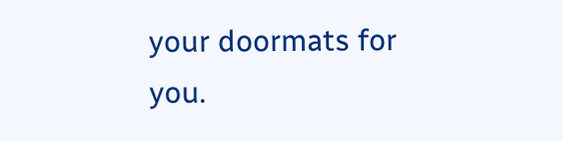your doormats for you.